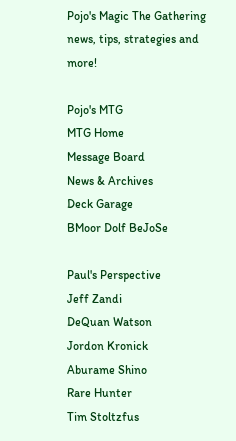Pojo's Magic The Gathering news, tips, strategies and more!

Pojo's MTG
MTG Home
Message Board
News & Archives
Deck Garage
BMoor Dolf BeJoSe

Paul's Perspective
Jeff Zandi
DeQuan Watson
Jordon Kronick
Aburame Shino
Rare Hunter
Tim Stoltzfus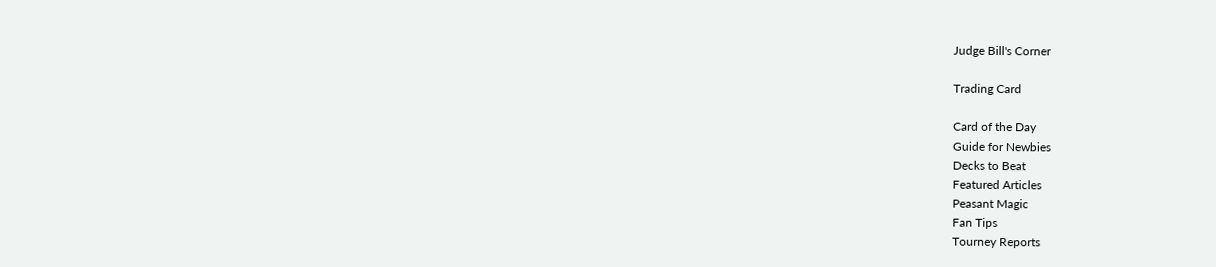Judge Bill's Corner

Trading Card

Card of the Day
Guide for Newbies
Decks to Beat
Featured Articles
Peasant Magic
Fan Tips
Tourney Reports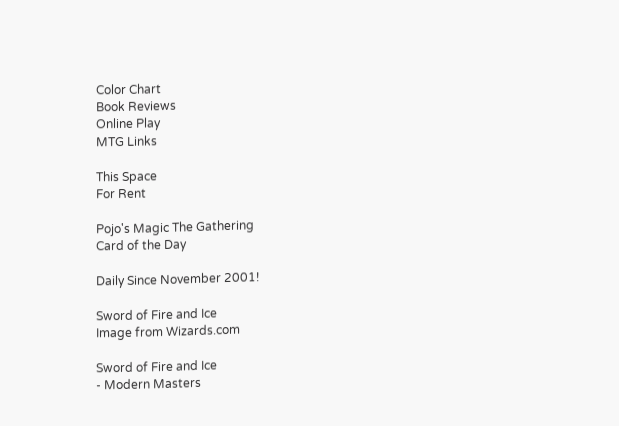Color Chart
Book Reviews
Online Play
MTG Links

This Space
For Rent

Pojo's Magic The Gathering
Card of the Day

Daily Since November 2001!

Sword of Fire and Ice
Image from Wizards.com

Sword of Fire and Ice
- Modern Masters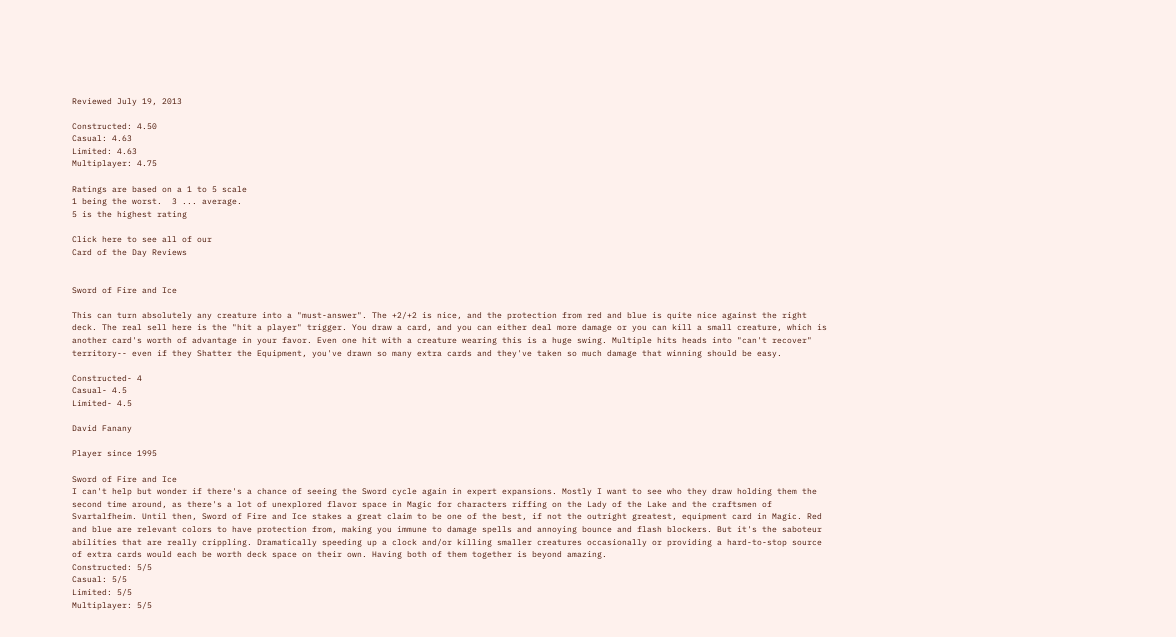Reviewed July 19, 2013

Constructed: 4.50
Casual: 4.63
Limited: 4.63
Multiplayer: 4.75

Ratings are based on a 1 to 5 scale
1 being the worst.  3 ... average.
5 is the highest rating

Click here to see all of our
Card of the Day Reviews


Sword of Fire and Ice

This can turn absolutely any creature into a "must-answer". The +2/+2 is nice, and the protection from red and blue is quite nice against the right deck. The real sell here is the "hit a player" trigger. You draw a card, and you can either deal more damage or you can kill a small creature, which is another card's worth of advantage in your favor. Even one hit with a creature wearing this is a huge swing. Multiple hits heads into "can't recover" territory-- even if they Shatter the Equipment, you've drawn so many extra cards and they've taken so much damage that winning should be easy.

Constructed- 4
Casual- 4.5
Limited- 4.5

David Fanany

Player since 1995

Sword of Fire and Ice
I can't help but wonder if there's a chance of seeing the Sword cycle again in expert expansions. Mostly I want to see who they draw holding them the second time around, as there's a lot of unexplored flavor space in Magic for characters riffing on the Lady of the Lake and the craftsmen of Svartalfheim. Until then, Sword of Fire and Ice stakes a great claim to be one of the best, if not the outright greatest, equipment card in Magic. Red and blue are relevant colors to have protection from, making you immune to damage spells and annoying bounce and flash blockers. But it's the saboteur abilities that are really crippling. Dramatically speeding up a clock and/or killing smaller creatures occasionally or providing a hard-to-stop source of extra cards would each be worth deck space on their own. Having both of them together is beyond amazing.
Constructed: 5/5
Casual: 5/5
Limited: 5/5
Multiplayer: 5/5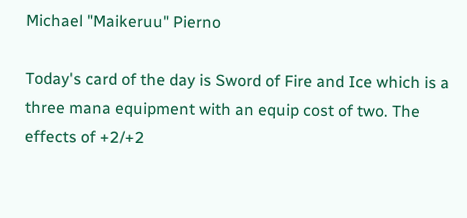Michael "Maikeruu" Pierno

Today's card of the day is Sword of Fire and Ice which is a three mana equipment with an equip cost of two. The effects of +2/+2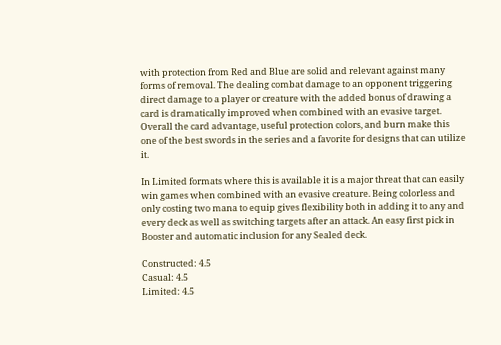with protection from Red and Blue are solid and relevant against many forms of removal. The dealing combat damage to an opponent triggering direct damage to a player or creature with the added bonus of drawing a card is dramatically improved when combined with an evasive target. Overall the card advantage, useful protection colors, and burn make this one of the best swords in the series and a favorite for designs that can utilize it.

In Limited formats where this is available it is a major threat that can easily win games when combined with an evasive creature. Being colorless and only costing two mana to equip gives flexibility both in adding it to any and every deck as well as switching targets after an attack. An easy first pick in Booster and automatic inclusion for any Sealed deck.

Constructed: 4.5
Casual: 4.5
Limited: 4.5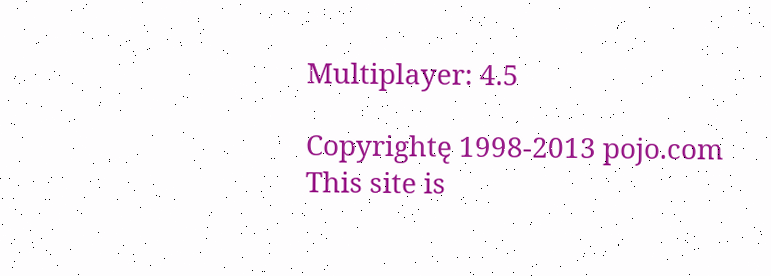Multiplayer: 4.5

Copyrightę 1998-2013 pojo.com
This site is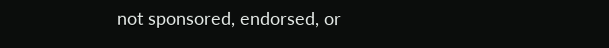not sponsored, endorsed, or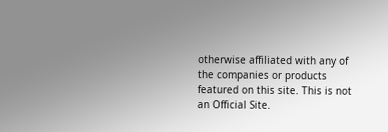otherwise affiliated with any of the companies or products featured on this site. This is not an Official Site.